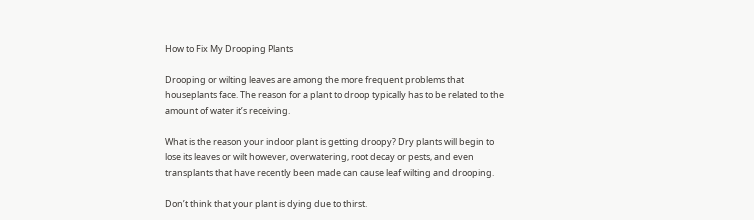How to Fix My Drooping Plants

Drooping or wilting leaves are among the more frequent problems that houseplants face. The reason for a plant to droop typically has to be related to the amount of water it’s receiving.

What is the reason your indoor plant is getting droopy? Dry plants will begin to lose its leaves or wilt however, overwatering, root decay or pests, and even transplants that have recently been made can cause leaf wilting and drooping.

Don’t think that your plant is dying due to thirst.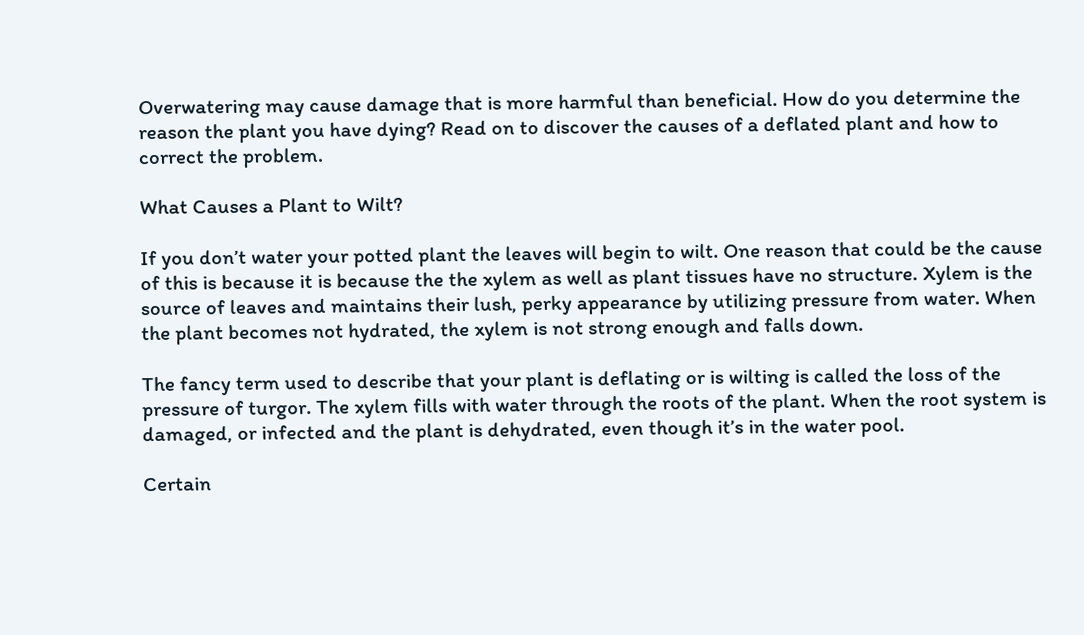Overwatering may cause damage that is more harmful than beneficial. How do you determine the reason the plant you have dying? Read on to discover the causes of a deflated plant and how to correct the problem.

What Causes a Plant to Wilt?

If you don’t water your potted plant the leaves will begin to wilt. One reason that could be the cause of this is because it is because the the xylem as well as plant tissues have no structure. Xylem is the source of leaves and maintains their lush, perky appearance by utilizing pressure from water. When the plant becomes not hydrated, the xylem is not strong enough and falls down.

The fancy term used to describe that your plant is deflating or is wilting is called the loss of the pressure of turgor. The xylem fills with water through the roots of the plant. When the root system is damaged, or infected and the plant is dehydrated, even though it’s in the water pool.

Certain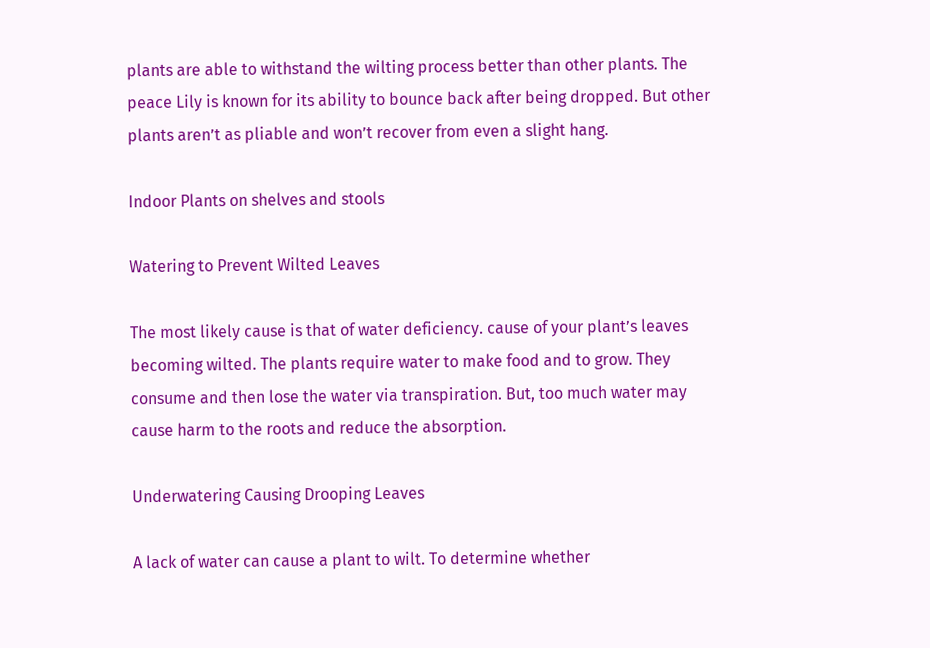plants are able to withstand the wilting process better than other plants. The peace Lily is known for its ability to bounce back after being dropped. But other plants aren’t as pliable and won’t recover from even a slight hang.

Indoor Plants on shelves and stools

Watering to Prevent Wilted Leaves

The most likely cause is that of water deficiency. cause of your plant’s leaves becoming wilted. The plants require water to make food and to grow. They consume and then lose the water via transpiration. But, too much water may cause harm to the roots and reduce the absorption.

Underwatering Causing Drooping Leaves

A lack of water can cause a plant to wilt. To determine whether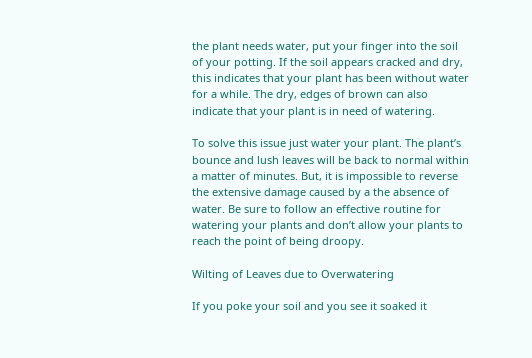the plant needs water, put your finger into the soil of your potting. If the soil appears cracked and dry, this indicates that your plant has been without water for a while. The dry, edges of brown can also indicate that your plant is in need of watering.

To solve this issue just water your plant. The plant’s bounce and lush leaves will be back to normal within a matter of minutes. But, it is impossible to reverse the extensive damage caused by a the absence of water. Be sure to follow an effective routine for watering your plants and don’t allow your plants to reach the point of being droopy.

Wilting of Leaves due to Overwatering

If you poke your soil and you see it soaked it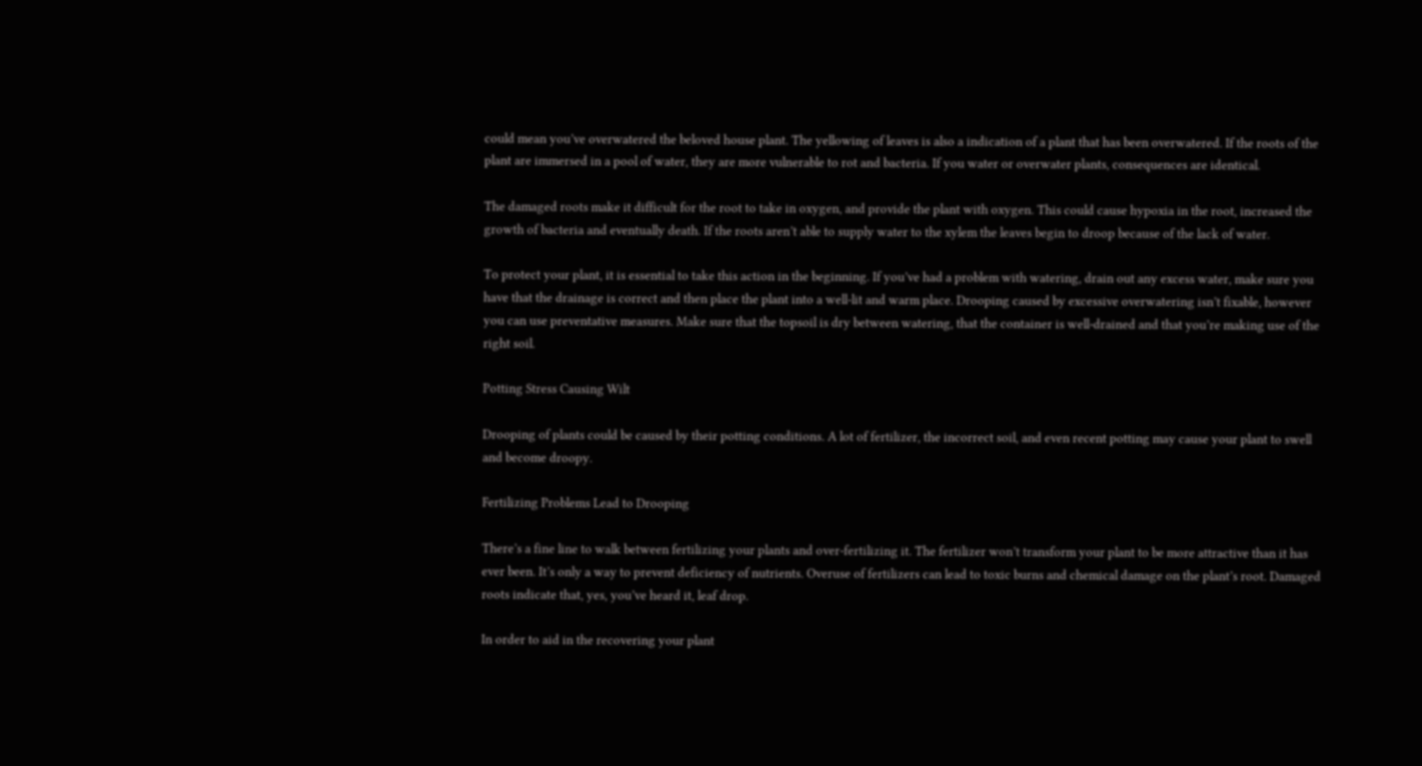could mean you’ve overwatered the beloved house plant. The yellowing of leaves is also a indication of a plant that has been overwatered. If the roots of the plant are immersed in a pool of water, they are more vulnerable to rot and bacteria. If you water or overwater plants, consequences are identical.

The damaged roots make it difficult for the root to take in oxygen, and provide the plant with oxygen. This could cause hypoxia in the root, increased the growth of bacteria and eventually death. If the roots aren’t able to supply water to the xylem the leaves begin to droop because of the lack of water.

To protect your plant, it is essential to take this action in the beginning. If you’ve had a problem with watering, drain out any excess water, make sure you have that the drainage is correct and then place the plant into a well-lit and warm place. Drooping caused by excessive overwatering isn’t fixable, however you can use preventative measures. Make sure that the topsoil is dry between watering, that the container is well-drained and that you’re making use of the right soil.

Potting Stress Causing Wilt

Drooping of plants could be caused by their potting conditions. A lot of fertilizer, the incorrect soil, and even recent potting may cause your plant to swell and become droopy.

Fertilizing Problems Lead to Drooping

There’s a fine line to walk between fertilizing your plants and over-fertilizing it. The fertilizer won’t transform your plant to be more attractive than it has ever been. It’s only a way to prevent deficiency of nutrients. Overuse of fertilizers can lead to toxic burns and chemical damage on the plant’s root. Damaged roots indicate that, yes, you’ve heard it, leaf drop.

In order to aid in the recovering your plant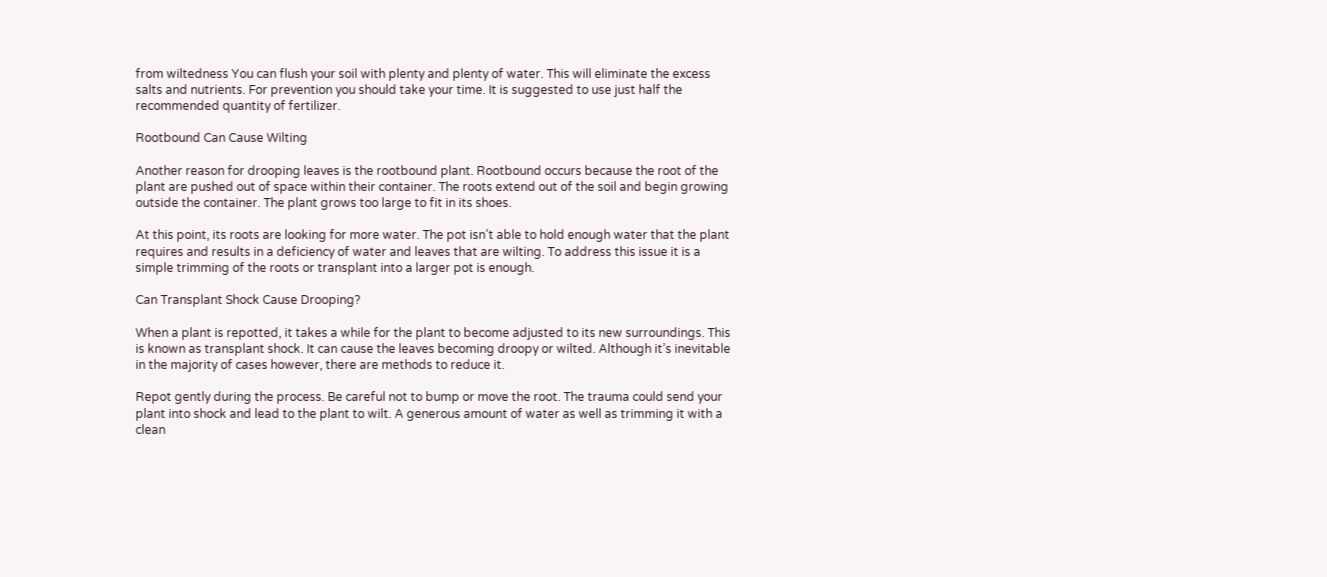from wiltedness You can flush your soil with plenty and plenty of water. This will eliminate the excess salts and nutrients. For prevention you should take your time. It is suggested to use just half the recommended quantity of fertilizer.

Rootbound Can Cause Wilting

Another reason for drooping leaves is the rootbound plant. Rootbound occurs because the root of the plant are pushed out of space within their container. The roots extend out of the soil and begin growing outside the container. The plant grows too large to fit in its shoes.

At this point, its roots are looking for more water. The pot isn’t able to hold enough water that the plant requires and results in a deficiency of water and leaves that are wilting. To address this issue it is a simple trimming of the roots or transplant into a larger pot is enough.

Can Transplant Shock Cause Drooping?

When a plant is repotted, it takes a while for the plant to become adjusted to its new surroundings. This is known as transplant shock. It can cause the leaves becoming droopy or wilted. Although it’s inevitable in the majority of cases however, there are methods to reduce it.

Repot gently during the process. Be careful not to bump or move the root. The trauma could send your plant into shock and lead to the plant to wilt. A generous amount of water as well as trimming it with a clean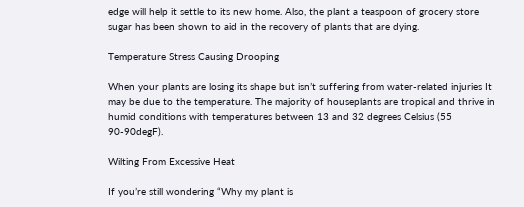edge will help it settle to its new home. Also, the plant a teaspoon of grocery store sugar has been shown to aid in the recovery of plants that are dying.

Temperature Stress Causing Drooping

When your plants are losing its shape but isn’t suffering from water-related injuries It may be due to the temperature. The majority of houseplants are tropical and thrive in humid conditions with temperatures between 13 and 32 degrees Celsius (55 90-90degF).

Wilting From Excessive Heat

If you’re still wondering “Why my plant is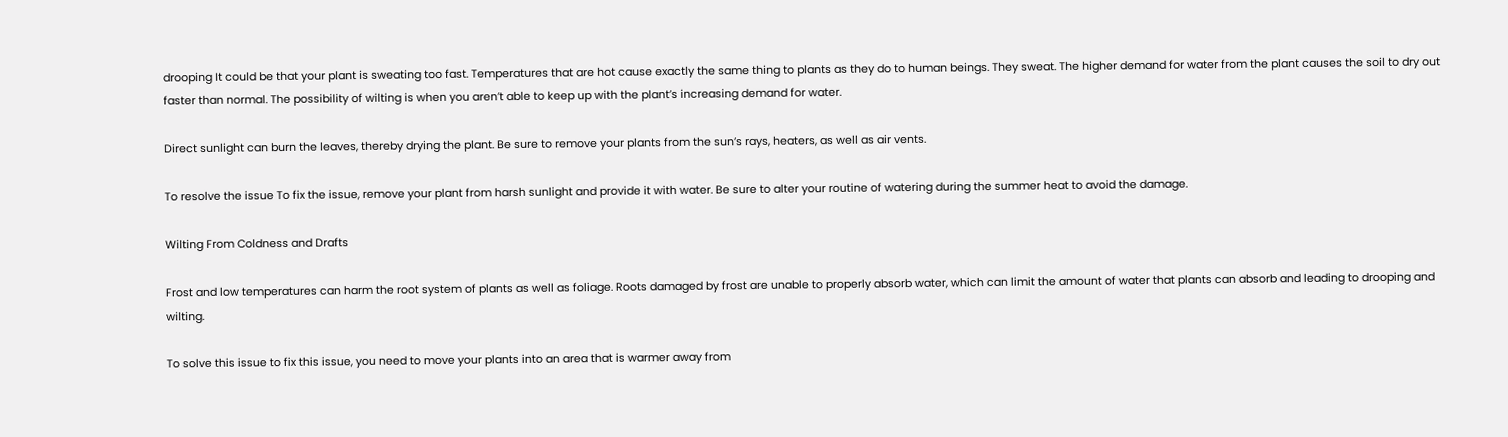drooping It could be that your plant is sweating too fast. Temperatures that are hot cause exactly the same thing to plants as they do to human beings. They sweat. The higher demand for water from the plant causes the soil to dry out faster than normal. The possibility of wilting is when you aren’t able to keep up with the plant’s increasing demand for water.

Direct sunlight can burn the leaves, thereby drying the plant. Be sure to remove your plants from the sun’s rays, heaters, as well as air vents.

To resolve the issue To fix the issue, remove your plant from harsh sunlight and provide it with water. Be sure to alter your routine of watering during the summer heat to avoid the damage.

Wilting From Coldness and Drafts

Frost and low temperatures can harm the root system of plants as well as foliage. Roots damaged by frost are unable to properly absorb water, which can limit the amount of water that plants can absorb and leading to drooping and wilting.

To solve this issue to fix this issue, you need to move your plants into an area that is warmer away from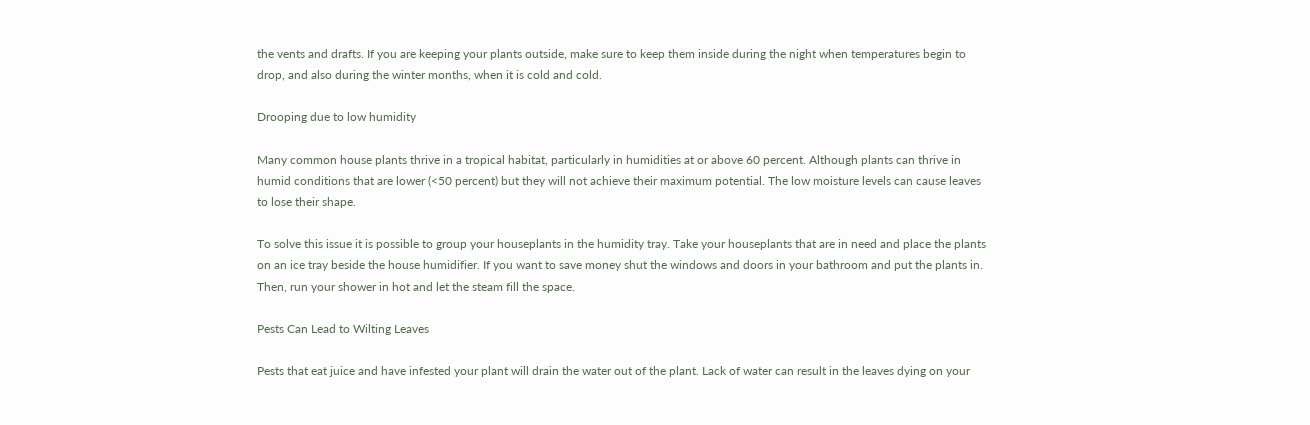the vents and drafts. If you are keeping your plants outside, make sure to keep them inside during the night when temperatures begin to drop, and also during the winter months, when it is cold and cold.

Drooping due to low humidity

Many common house plants thrive in a tropical habitat, particularly in humidities at or above 60 percent. Although plants can thrive in humid conditions that are lower (<50 percent) but they will not achieve their maximum potential. The low moisture levels can cause leaves to lose their shape.

To solve this issue it is possible to group your houseplants in the humidity tray. Take your houseplants that are in need and place the plants on an ice tray beside the house humidifier. If you want to save money shut the windows and doors in your bathroom and put the plants in. Then, run your shower in hot and let the steam fill the space.

Pests Can Lead to Wilting Leaves

Pests that eat juice and have infested your plant will drain the water out of the plant. Lack of water can result in the leaves dying on your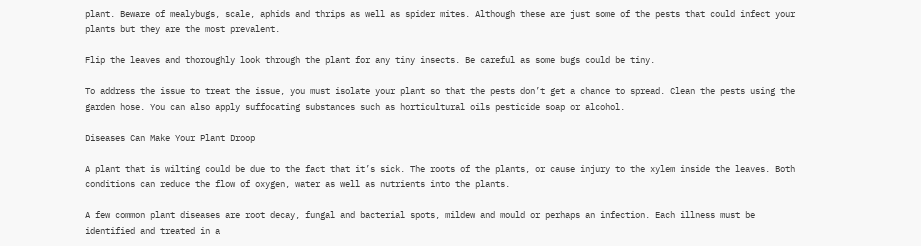plant. Beware of mealybugs, scale, aphids and thrips as well as spider mites. Although these are just some of the pests that could infect your plants but they are the most prevalent.

Flip the leaves and thoroughly look through the plant for any tiny insects. Be careful as some bugs could be tiny.

To address the issue to treat the issue, you must isolate your plant so that the pests don’t get a chance to spread. Clean the pests using the garden hose. You can also apply suffocating substances such as horticultural oils pesticide soap or alcohol.

Diseases Can Make Your Plant Droop

A plant that is wilting could be due to the fact that it’s sick. The roots of the plants, or cause injury to the xylem inside the leaves. Both conditions can reduce the flow of oxygen, water as well as nutrients into the plants.

A few common plant diseases are root decay, fungal and bacterial spots, mildew and mould or perhaps an infection. Each illness must be identified and treated in a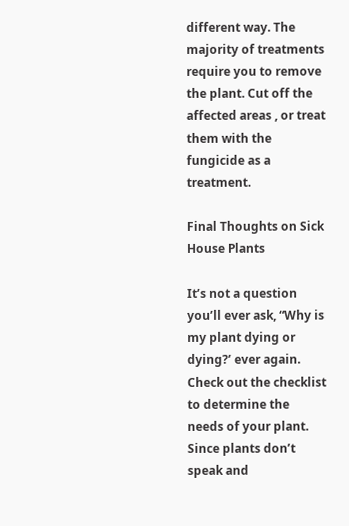different way. The majority of treatments require you to remove the plant. Cut off the affected areas , or treat them with the fungicide as a treatment.

Final Thoughts on Sick House Plants

It’s not a question you’ll ever ask, “Why is my plant dying or dying?’ ever again. Check out the checklist to determine the needs of your plant. Since plants don’t speak and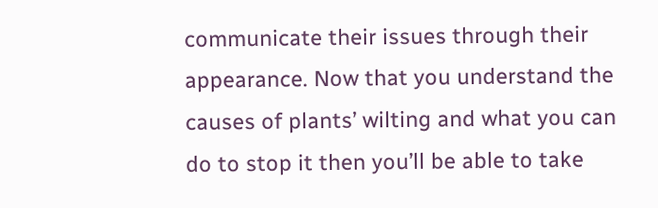communicate their issues through their appearance. Now that you understand the causes of plants’ wilting and what you can do to stop it then you’ll be able to take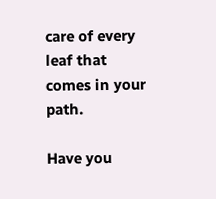care of every leaf that comes in your path.

Have you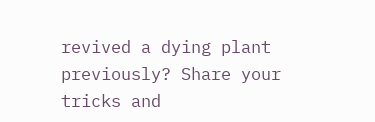revived a dying plant previously? Share your tricks and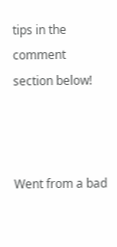tips in the comment section below!



Went from a bad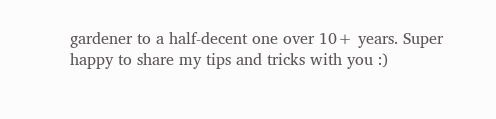gardener to a half-decent one over 10+ years. Super happy to share my tips and tricks with you :)